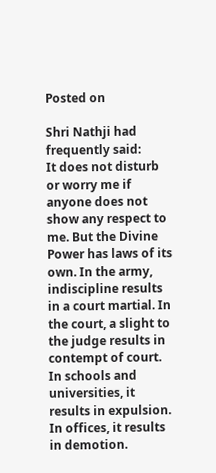Posted on

Shri Nathji had frequently said:
It does not disturb or worry me if anyone does not show any respect to me. But the Divine Power has laws of its own. In the army, indiscipline results in a court martial. In the court, a slight to the judge results in contempt of court. In schools and universities, it results in expulsion. In offices, it results in demotion.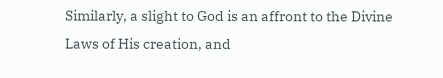Similarly, a slight to God is an affront to the Divine Laws of His creation, and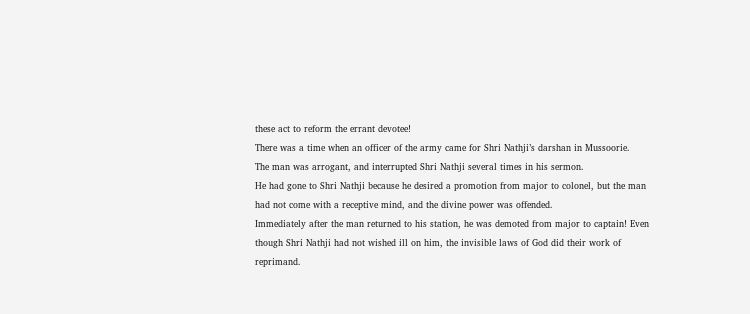these act to reform the errant devotee!
There was a time when an officer of the army came for Shri Nathji’s darshan in Mussoorie.
The man was arrogant, and interrupted Shri Nathji several times in his sermon.
He had gone to Shri Nathji because he desired a promotion from major to colonel, but the man had not come with a receptive mind, and the divine power was offended.
Immediately after the man returned to his station, he was demoted from major to captain! Even though Shri Nathji had not wished ill on him, the invisible laws of God did their work of reprimand.